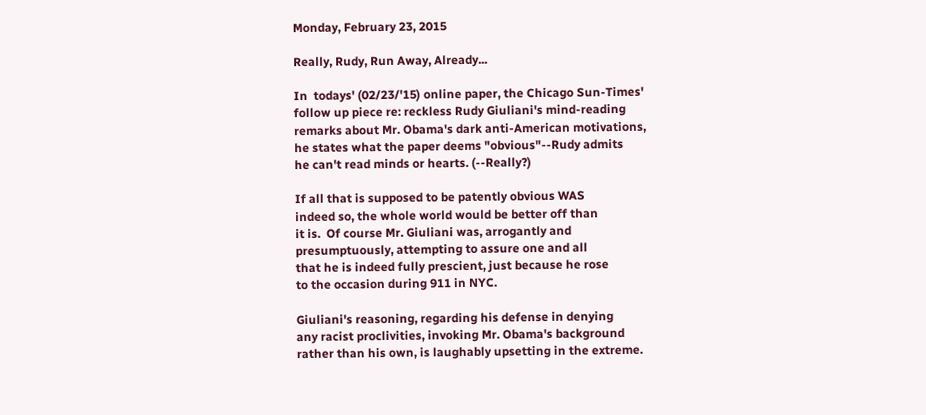Monday, February 23, 2015

Really, Rudy, Run Away, Already...

In  todays' (02/23/'15) online paper, the Chicago Sun-Times'
follow up piece re: reckless Rudy Giuliani's mind-reading
remarks about Mr. Obama's dark anti-American motivations,
he states what the paper deems "obvious"--Rudy admits
he can't read minds or hearts. (--Really?)

If all that is supposed to be patently obvious WAS
indeed so, the whole world would be better off than
it is.  Of course Mr. Giuliani was, arrogantly and
presumptuously, attempting to assure one and all
that he is indeed fully prescient, just because he rose
to the occasion during 911 in NYC.

Giuliani's reasoning, regarding his defense in denying
any racist proclivities, invoking Mr. Obama's background
rather than his own, is laughably upsetting in the extreme.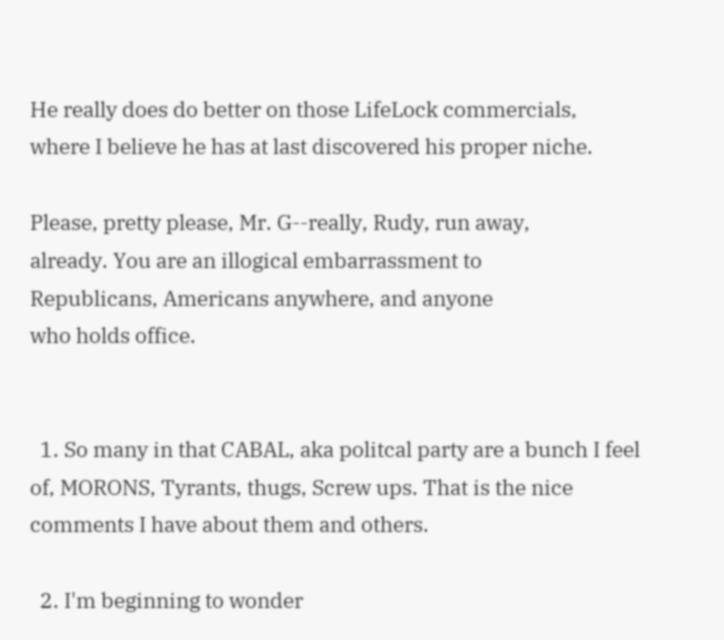He really does do better on those LifeLock commercials,
where I believe he has at last discovered his proper niche.

Please, pretty please, Mr. G--really, Rudy, run away,
already. You are an illogical embarrassment to
Republicans, Americans anywhere, and anyone
who holds office.


  1. So many in that CABAL, aka politcal party are a bunch I feel of, MORONS, Tyrants, thugs, Screw ups. That is the nice comments I have about them and others.

  2. I'm beginning to wonder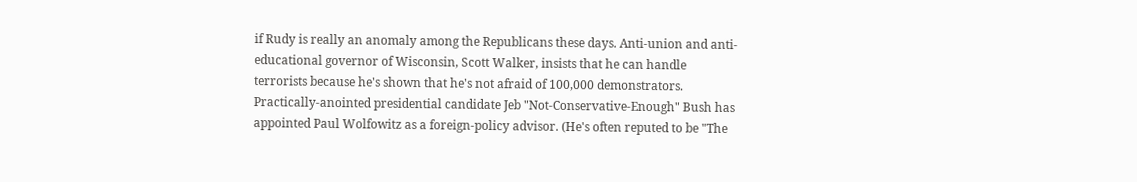if Rudy is really an anomaly among the Republicans these days. Anti-union and anti-educational governor of Wisconsin, Scott Walker, insists that he can handle terrorists because he's shown that he's not afraid of 100,000 demonstrators. Practically-anointed presidential candidate Jeb "Not-Conservative-Enough" Bush has appointed Paul Wolfowitz as a foreign-policy advisor. (He's often reputed to be "The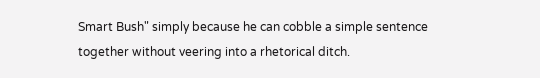Smart Bush" simply because he can cobble a simple sentence together without veering into a rhetorical ditch.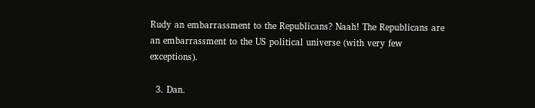Rudy an embarrassment to the Republicans? Naah! The Republicans are an embarrassment to the US political universe (with very few exceptions).

  3. Dan.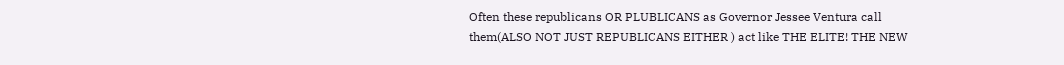Often these republicans OR PLUBLICANS as Governor Jessee Ventura call them(ALSO NOT JUST REPUBLICANS EITHER ) act like THE ELITE! THE NEW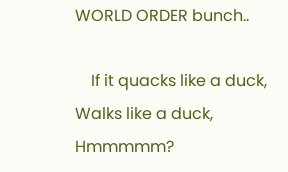WORLD ORDER bunch..

    If it quacks like a duck, Walks like a duck, Hmmmmm?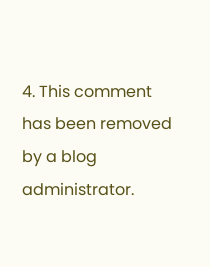4. This comment has been removed by a blog administrator.